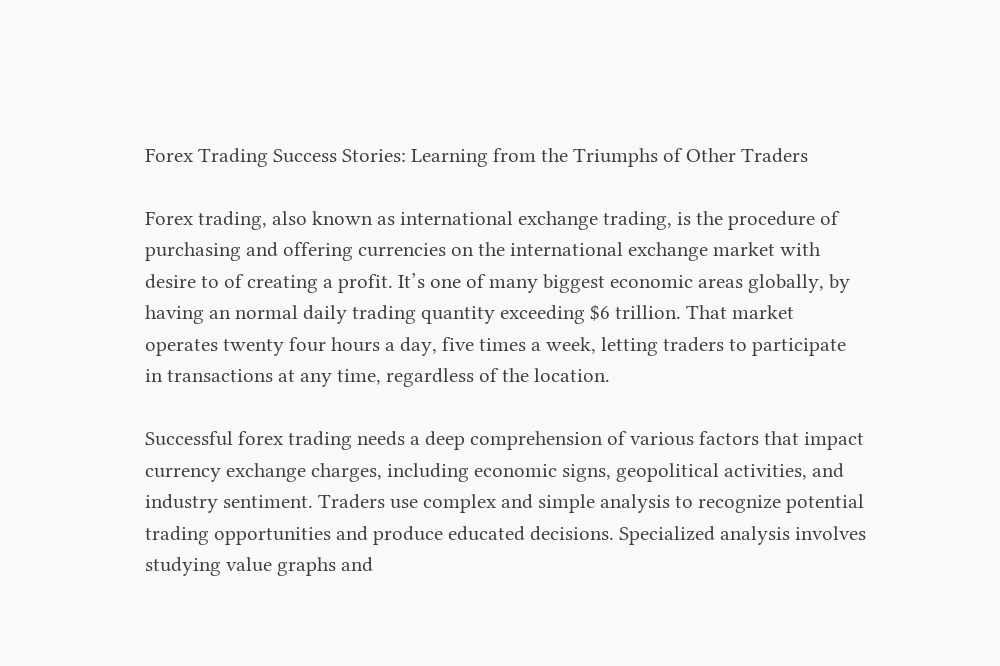Forex Trading Success Stories: Learning from the Triumphs of Other Traders

Forex trading, also known as international exchange trading, is the procedure of purchasing and offering currencies on the international exchange market with desire to of creating a profit. It’s one of many biggest economic areas globally, by having an normal daily trading quantity exceeding $6 trillion. That market operates twenty four hours a day, five times a week, letting traders to participate in transactions at any time, regardless of the location.

Successful forex trading needs a deep comprehension of various factors that impact currency exchange charges, including economic signs, geopolitical activities, and industry sentiment. Traders use complex and simple analysis to recognize potential trading opportunities and produce educated decisions. Specialized analysis involves studying value graphs and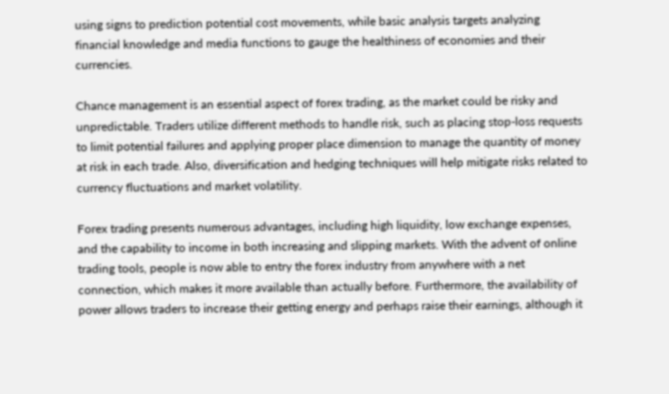using signs to prediction potential cost movements, while basic analysis targets analyzing financial knowledge and media functions to gauge the healthiness of economies and their currencies.

Chance management is an essential aspect of forex trading, as the market could be risky and unpredictable. Traders utilize different methods to handle risk, such as placing stop-loss requests to limit potential failures and applying proper place dimension to manage the quantity of money at risk in each trade. Also, diversification and hedging techniques will help mitigate risks related to currency fluctuations and market volatility.

Forex trading presents numerous advantages, including high liquidity, low exchange expenses, and the capability to income in both increasing and slipping markets. With the advent of online trading tools, people is now able to entry the forex industry from anywhere with a net connection, which makes it more available than actually before. Furthermore, the availability of power allows traders to increase their getting energy and perhaps raise their earnings, although it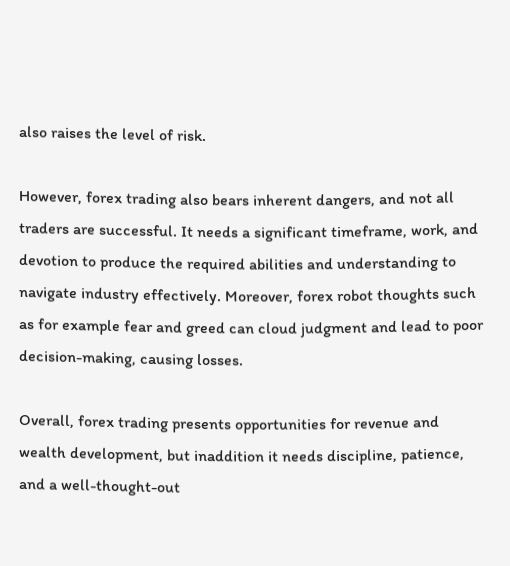also raises the level of risk.

However, forex trading also bears inherent dangers, and not all traders are successful. It needs a significant timeframe, work, and devotion to produce the required abilities and understanding to navigate industry effectively. Moreover, forex robot thoughts such as for example fear and greed can cloud judgment and lead to poor decision-making, causing losses.

Overall, forex trading presents opportunities for revenue and wealth development, but inaddition it needs discipline, patience, and a well-thought-out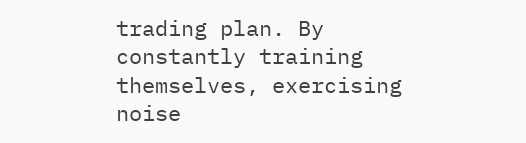trading plan. By constantly training themselves, exercising noise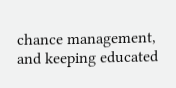chance management, and keeping educated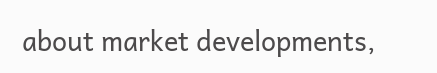about market developments,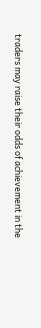traders may raise their odds of achievement in the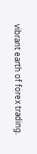vibrant earth of forex trading.